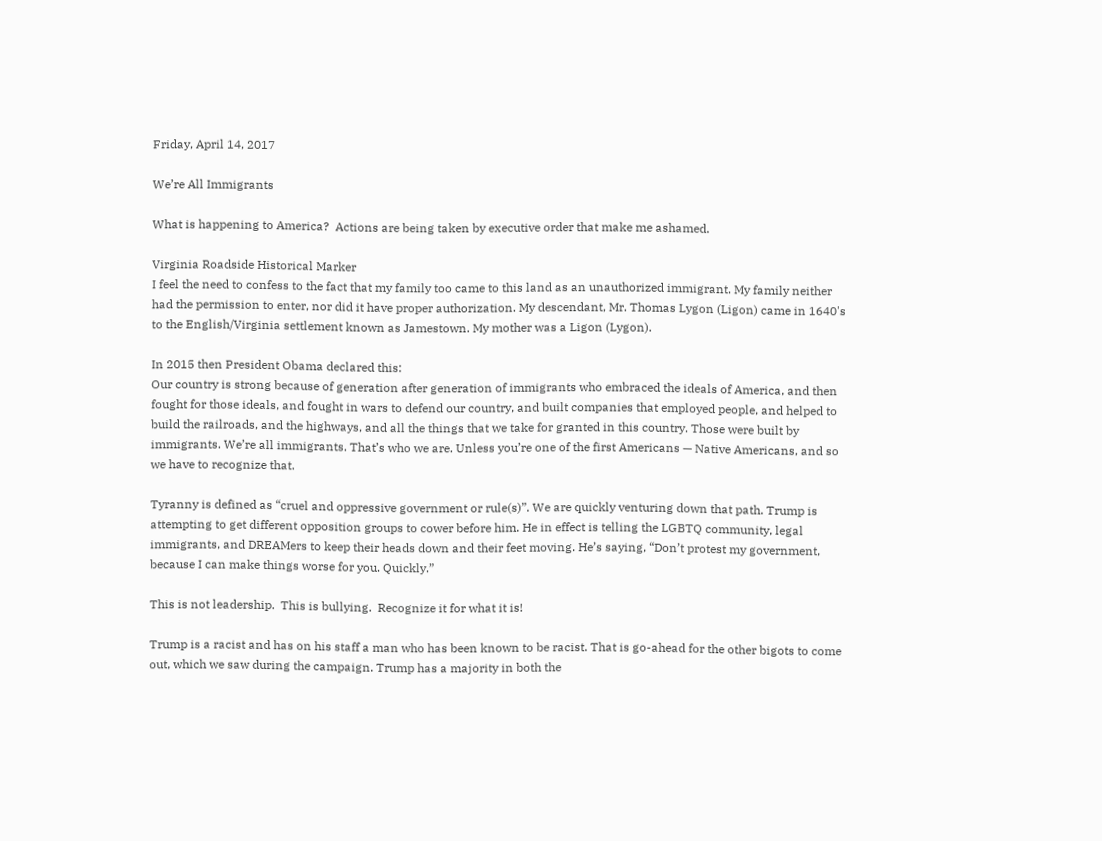Friday, April 14, 2017

We’re All Immigrants

What is happening to America?  Actions are being taken by executive order that make me ashamed.

Virginia Roadside Historical Marker
I feel the need to confess to the fact that my family too came to this land as an unauthorized immigrant. My family neither had the permission to enter, nor did it have proper authorization. My descendant, Mr. Thomas Lygon (Ligon) came in 1640's to the English/Virginia settlement known as Jamestown. My mother was a Ligon (Lygon).

In 2015 then President Obama declared this:
Our country is strong because of generation after generation of immigrants who embraced the ideals of America, and then fought for those ideals, and fought in wars to defend our country, and built companies that employed people, and helped to build the railroads, and the highways, and all the things that we take for granted in this country. Those were built by immigrants. We’re all immigrants. That’s who we are. Unless you’re one of the first Americans — Native Americans, and so we have to recognize that.

Tyranny is defined as “cruel and oppressive government or rule(s)”. We are quickly venturing down that path. Trump is attempting to get different opposition groups to cower before him. He in effect is telling the LGBTQ community, legal immigrants, and DREAMers to keep their heads down and their feet moving. He’s saying, “Don’t protest my government, because I can make things worse for you. Quickly.”

This is not leadership.  This is bullying.  Recognize it for what it is!

Trump is a racist and has on his staff a man who has been known to be racist. That is go-ahead for the other bigots to come out, which we saw during the campaign. Trump has a majority in both the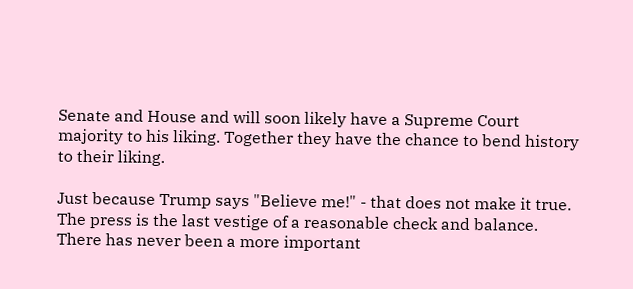Senate and House and will soon likely have a Supreme Court majority to his liking. Together they have the chance to bend history to their liking.

Just because Trump says "Believe me!" - that does not make it true. The press is the last vestige of a reasonable check and balance.  There has never been a more important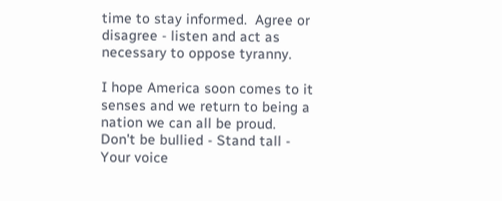time to stay informed.  Agree or disagree - listen and act as necessary to oppose tyranny.

I hope America soon comes to it senses and we return to being a nation we can all be proud.  Don't be bullied - Stand tall - Your voice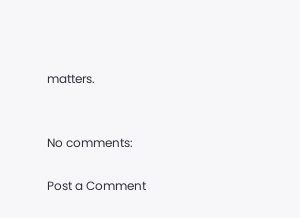matters.


No comments:

Post a Comment